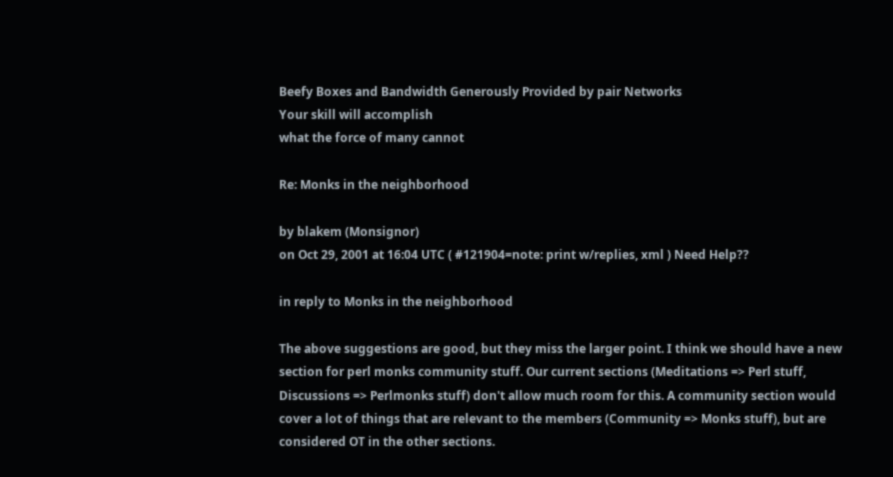Beefy Boxes and Bandwidth Generously Provided by pair Networks
Your skill will accomplish
what the force of many cannot

Re: Monks in the neighborhood

by blakem (Monsignor)
on Oct 29, 2001 at 16:04 UTC ( #121904=note: print w/replies, xml ) Need Help??

in reply to Monks in the neighborhood

The above suggestions are good, but they miss the larger point. I think we should have a new section for perl monks community stuff. Our current sections (Meditations => Perl stuff, Discussions => Perlmonks stuff) don't allow much room for this. A community section would cover a lot of things that are relevant to the members (Community => Monks stuff), but are considered OT in the other sections.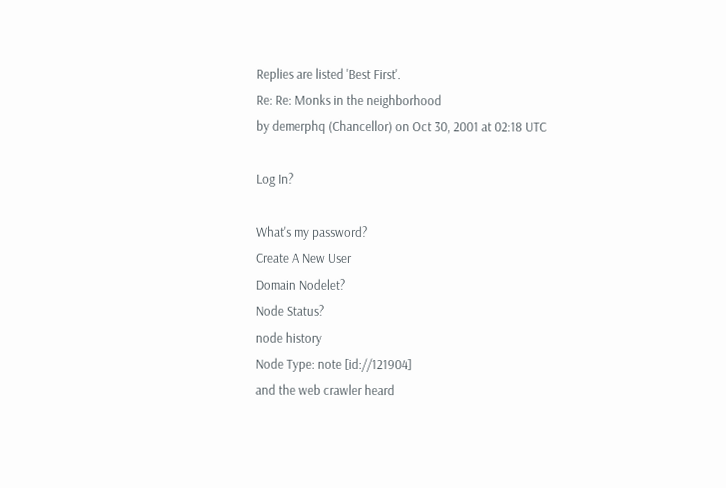Replies are listed 'Best First'.
Re: Re: Monks in the neighborhood
by demerphq (Chancellor) on Oct 30, 2001 at 02:18 UTC

Log In?

What's my password?
Create A New User
Domain Nodelet?
Node Status?
node history
Node Type: note [id://121904]
and the web crawler heard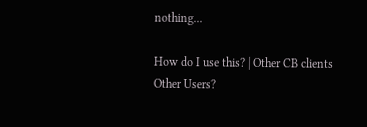nothing...

How do I use this? | Other CB clients
Other Users?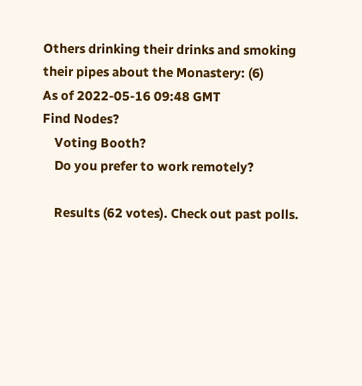Others drinking their drinks and smoking their pipes about the Monastery: (6)
As of 2022-05-16 09:48 GMT
Find Nodes?
    Voting Booth?
    Do you prefer to work remotely?

    Results (62 votes). Check out past polls.